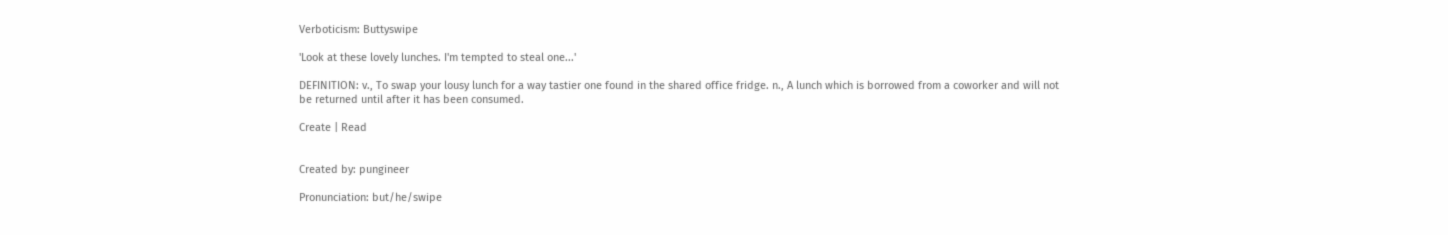Verboticism: Buttyswipe

'Look at these lovely lunches. I'm tempted to steal one...'

DEFINITION: v., To swap your lousy lunch for a way tastier one found in the shared office fridge. n., A lunch which is borrowed from a coworker and will not be returned until after it has been consumed.

Create | Read


Created by: pungineer

Pronunciation: but/he/swipe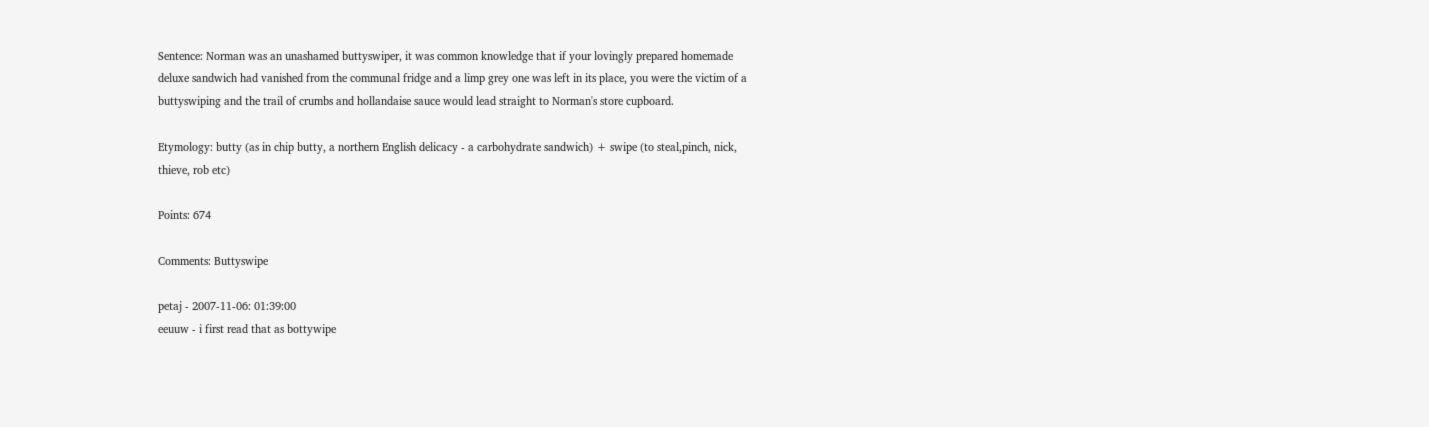Sentence: Norman was an unashamed buttyswiper, it was common knowledge that if your lovingly prepared homemade deluxe sandwich had vanished from the communal fridge and a limp grey one was left in its place, you were the victim of a buttyswiping and the trail of crumbs and hollandaise sauce would lead straight to Norman's store cupboard.

Etymology: butty (as in chip butty, a northern English delicacy - a carbohydrate sandwich) + swipe (to steal,pinch, nick, thieve, rob etc)

Points: 674

Comments: Buttyswipe

petaj - 2007-11-06: 01:39:00
eeuuw - i first read that as bottywipe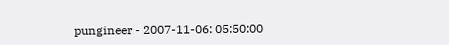pungineer - 2007-11-06: 05:50:00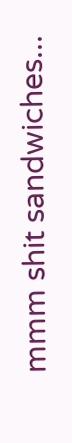mmm shit sandwiches...